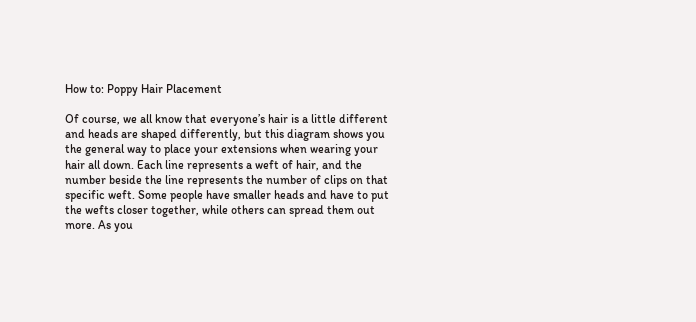How to: Poppy Hair Placement

Of course, we all know that everyone’s hair is a little different and heads are shaped differently, but this diagram shows you the general way to place your extensions when wearing your hair all down. Each line represents a weft of hair, and the number beside the line represents the number of clips on that specific weft. Some people have smaller heads and have to put the wefts closer together, while others can spread them out more. As you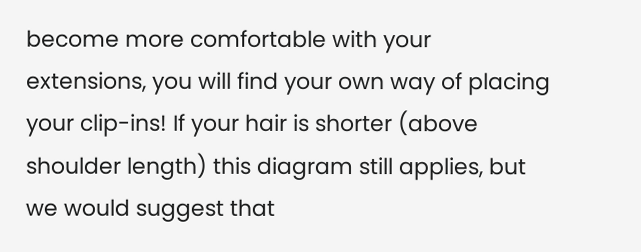become more comfortable with your extensions, you will find your own way of placing your clip-ins! If your hair is shorter (above shoulder length) this diagram still applies, but we would suggest that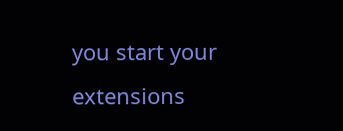you start your extensions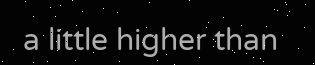a little higher than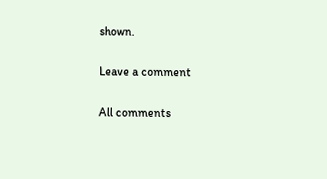shown.

Leave a comment

All comments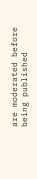are moderated before being published